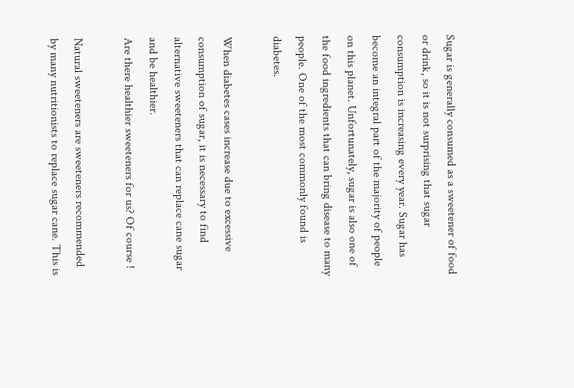Sugar is generally consumed as a sweetener of food or drink, so it is not surprising that sugar consumption is increasing every year. Sugar has become an integral part of the majority of people on this planet. Unfortunately, sugar is also one of the food ingredients that can bring disease to many people. One of the most commonly found is diabetes.

When diabetes cases increase due to excessive consumption of sugar, it is necessary to find alternative sweeteners that can replace cane sugar and be healthier.
Are there healthier sweeteners for us? Of course !

Natural sweeteners are sweeteners recommended by many nutritionists to replace sugar cane. This is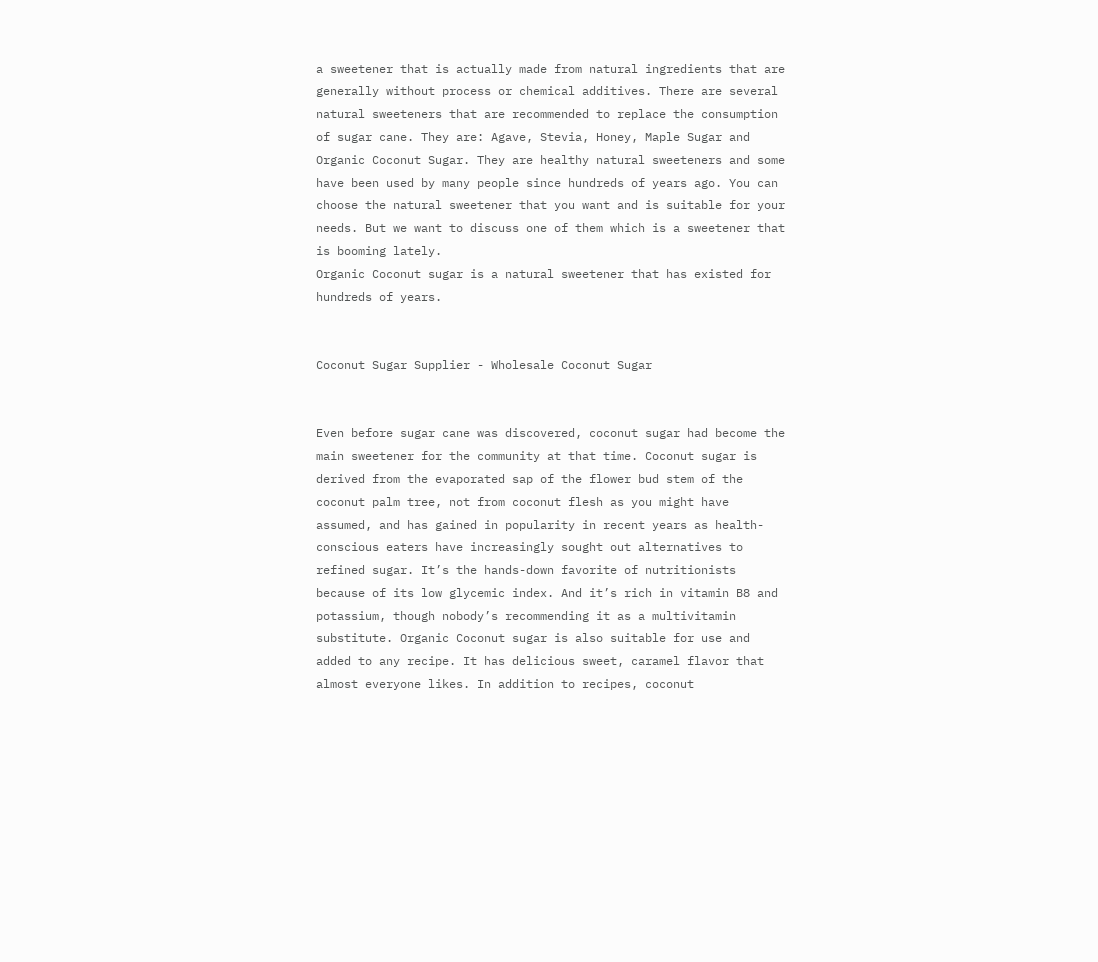a sweetener that is actually made from natural ingredients that are generally without process or chemical additives. There are several natural sweeteners that are recommended to replace the consumption of sugar cane. They are: Agave, Stevia, Honey, Maple Sugar and Organic Coconut Sugar. They are healthy natural sweeteners and some have been used by many people since hundreds of years ago. You can choose the natural sweetener that you want and is suitable for your needs. But we want to discuss one of them which is a sweetener that is booming lately.
Organic Coconut sugar is a natural sweetener that has existed for hundreds of years.


Coconut Sugar Supplier - Wholesale Coconut Sugar


Even before sugar cane was discovered, coconut sugar had become the main sweetener for the community at that time. Coconut sugar is derived from the evaporated sap of the flower bud stem of the coconut palm tree, not from coconut flesh as you might have assumed, and has gained in popularity in recent years as health-conscious eaters have increasingly sought out alternatives to refined sugar. It’s the hands-down favorite of nutritionists because of its low glycemic index. And it’s rich in vitamin B8 and potassium, though nobody’s recommending it as a multivitamin substitute. Organic Coconut sugar is also suitable for use and added to any recipe. It has delicious sweet, caramel flavor that almost everyone likes. In addition to recipes, coconut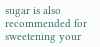sugar is also recommended for sweetening your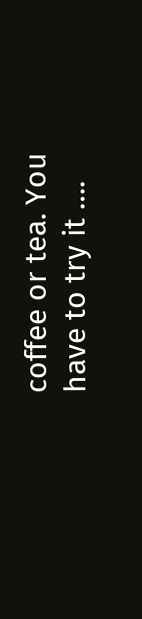coffee or tea. You have to try it ….